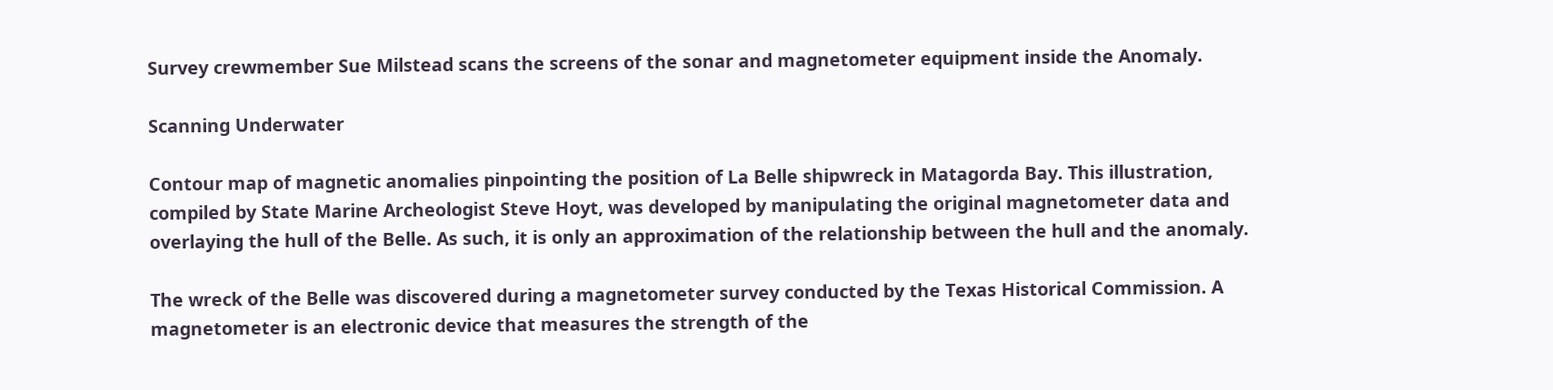Survey crewmember Sue Milstead scans the screens of the sonar and magnetometer equipment inside the Anomaly.

Scanning Underwater

Contour map of magnetic anomalies pinpointing the position of La Belle shipwreck in Matagorda Bay. This illustration, compiled by State Marine Archeologist Steve Hoyt, was developed by manipulating the original magnetometer data and overlaying the hull of the Belle. As such, it is only an approximation of the relationship between the hull and the anomaly.

The wreck of the Belle was discovered during a magnetometer survey conducted by the Texas Historical Commission. A magnetometer is an electronic device that measures the strength of the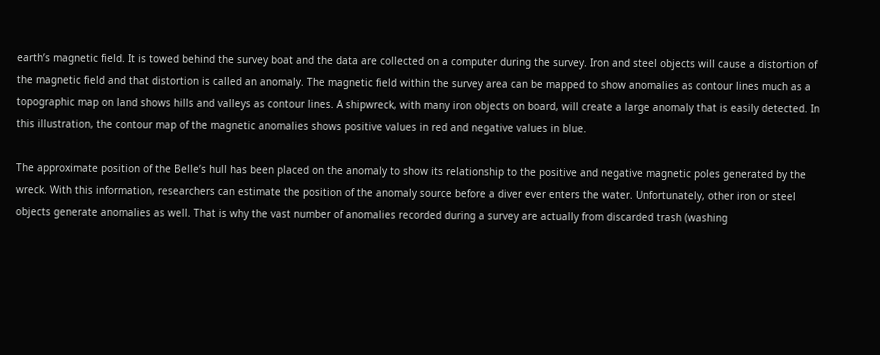earth’s magnetic field. It is towed behind the survey boat and the data are collected on a computer during the survey. Iron and steel objects will cause a distortion of the magnetic field and that distortion is called an anomaly. The magnetic field within the survey area can be mapped to show anomalies as contour lines much as a topographic map on land shows hills and valleys as contour lines. A shipwreck, with many iron objects on board, will create a large anomaly that is easily detected. In this illustration, the contour map of the magnetic anomalies shows positive values in red and negative values in blue.

The approximate position of the Belle’s hull has been placed on the anomaly to show its relationship to the positive and negative magnetic poles generated by the wreck. With this information, researchers can estimate the position of the anomaly source before a diver ever enters the water. Unfortunately, other iron or steel objects generate anomalies as well. That is why the vast number of anomalies recorded during a survey are actually from discarded trash (washing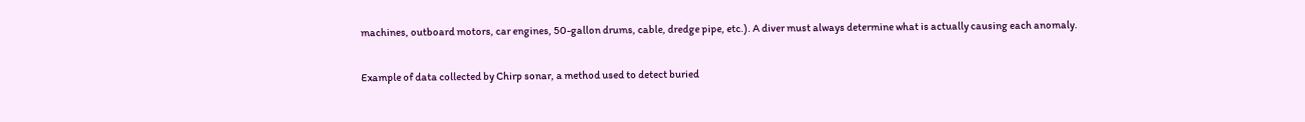machines, outboard motors, car engines, 50-gallon drums, cable, dredge pipe, etc.). A diver must always determine what is actually causing each anomaly.

Example of data collected by Chirp sonar, a method used to detect buried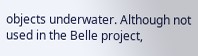objects underwater. Although not used in the Belle project,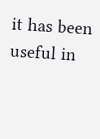it has been useful in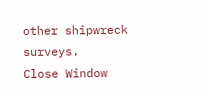other shipwreck surveys.
Close Window